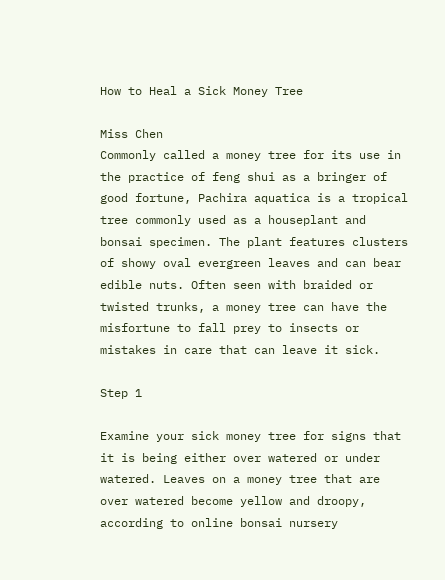How to Heal a Sick Money Tree

Miss Chen
Commonly called a money tree for its use in the practice of feng shui as a bringer of good fortune, Pachira aquatica is a tropical tree commonly used as a houseplant and bonsai specimen. The plant features clusters of showy oval evergreen leaves and can bear edible nuts. Often seen with braided or twisted trunks, a money tree can have the misfortune to fall prey to insects or mistakes in care that can leave it sick.

Step 1

Examine your sick money tree for signs that it is being either over watered or under watered. Leaves on a money tree that are over watered become yellow and droopy, according to online bonsai nursery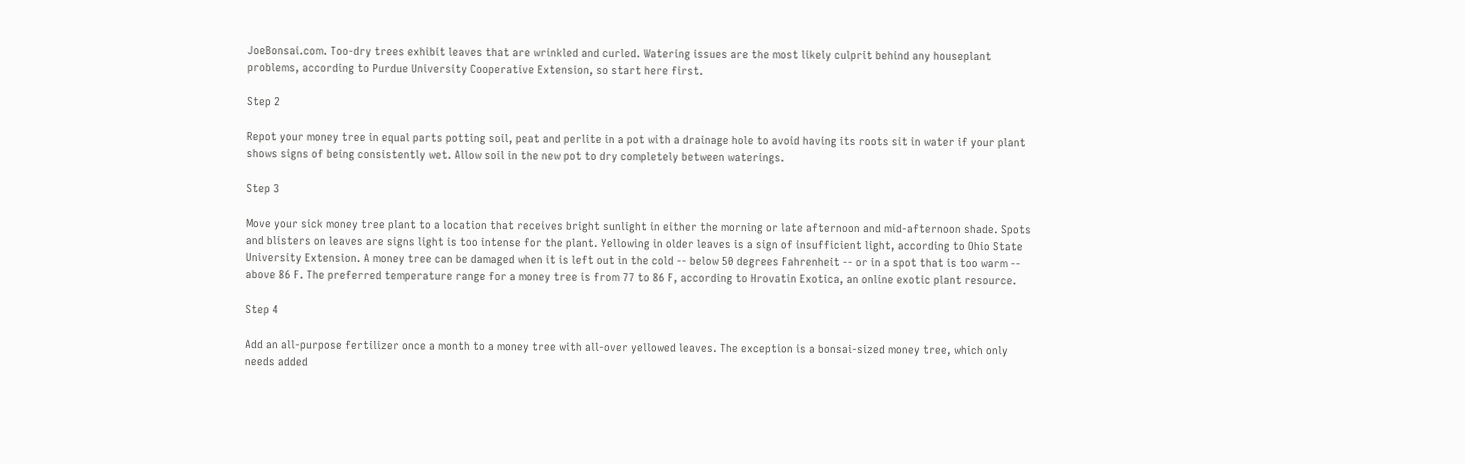JoeBonsai.com. Too-dry trees exhibit leaves that are wrinkled and curled. Watering issues are the most likely culprit behind any houseplant problems, according to Purdue University Cooperative Extension, so start here first.

Step 2

Repot your money tree in equal parts potting soil, peat and perlite in a pot with a drainage hole to avoid having its roots sit in water if your plant shows signs of being consistently wet. Allow soil in the new pot to dry completely between waterings.

Step 3

Move your sick money tree plant to a location that receives bright sunlight in either the morning or late afternoon and mid-afternoon shade. Spots and blisters on leaves are signs light is too intense for the plant. Yellowing in older leaves is a sign of insufficient light, according to Ohio State University Extension. A money tree can be damaged when it is left out in the cold -- below 50 degrees Fahrenheit -- or in a spot that is too warm -- above 86 F. The preferred temperature range for a money tree is from 77 to 86 F, according to Hrovatin Exotica, an online exotic plant resource.

Step 4

Add an all-purpose fertilizer once a month to a money tree with all-over yellowed leaves. The exception is a bonsai-sized money tree, which only needs added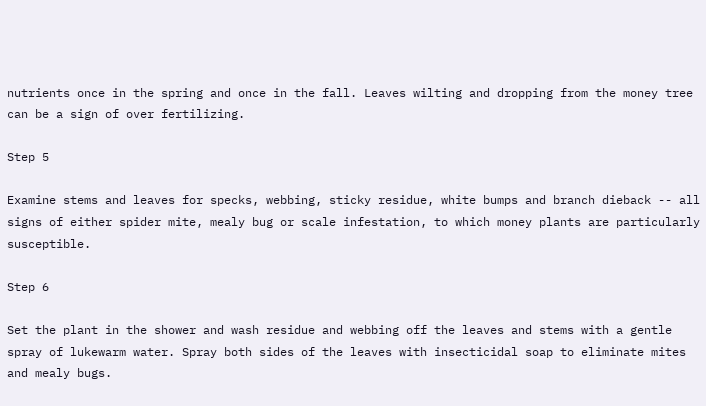nutrients once in the spring and once in the fall. Leaves wilting and dropping from the money tree can be a sign of over fertilizing.

Step 5

Examine stems and leaves for specks, webbing, sticky residue, white bumps and branch dieback -- all signs of either spider mite, mealy bug or scale infestation, to which money plants are particularly susceptible.

Step 6

Set the plant in the shower and wash residue and webbing off the leaves and stems with a gentle spray of lukewarm water. Spray both sides of the leaves with insecticidal soap to eliminate mites and mealy bugs.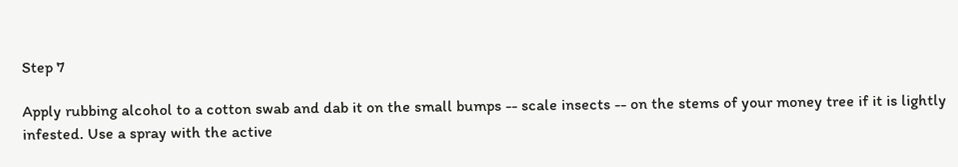Step 7

Apply rubbing alcohol to a cotton swab and dab it on the small bumps -- scale insects -- on the stems of your money tree if it is lightly infested. Use a spray with the active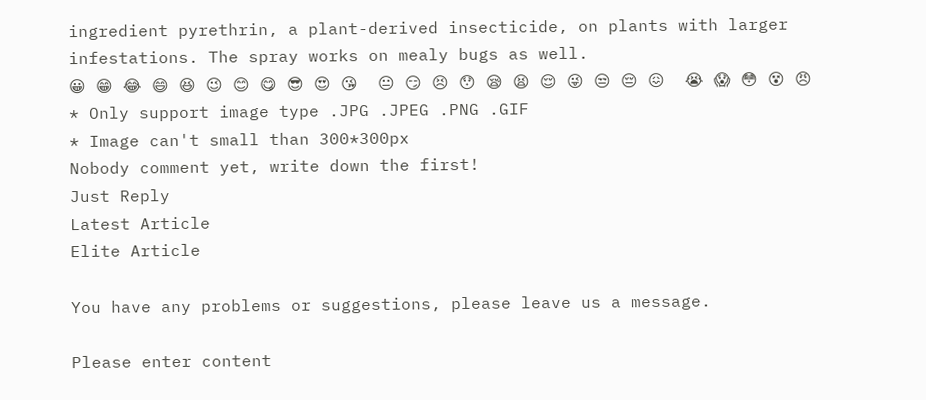ingredient pyrethrin, a plant-derived insecticide, on plants with larger infestations. The spray works on mealy bugs as well.
😀 😁 😂 😄 😆 😉 😊 😋 😎 😍 😘  😐 😏 😣 😯 😪 😫 😌 😜 😒 😔 😖  😭 😱 😳 😵 😠
* Only support image type .JPG .JPEG .PNG .GIF
* Image can't small than 300*300px
Nobody comment yet, write down the first!
Just Reply
Latest Article
Elite Article

You have any problems or suggestions, please leave us a message.

Please enter content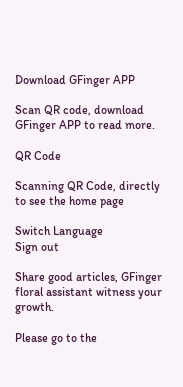Download GFinger APP

Scan QR code, download GFinger APP to read more.

QR Code

Scanning QR Code, directly to see the home page

Switch Language
Sign out

Share good articles, GFinger floral assistant witness your growth.

Please go to the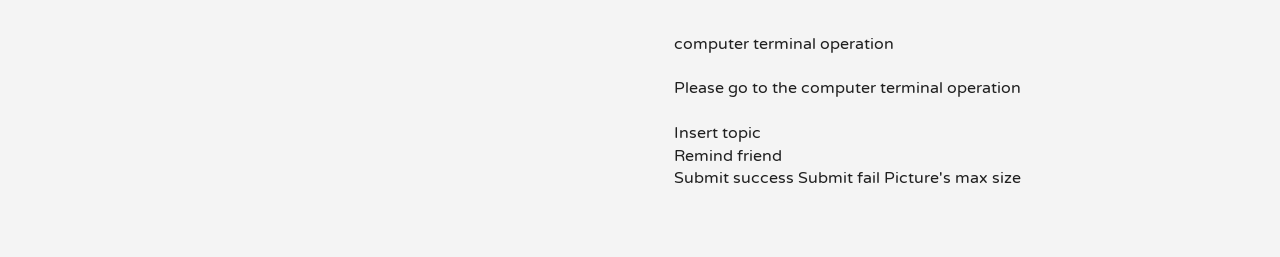computer terminal operation

Please go to the computer terminal operation

Insert topic
Remind friend
Submit success Submit fail Picture's max size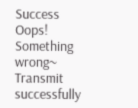Success Oops! Something wrong~ Transmit successfully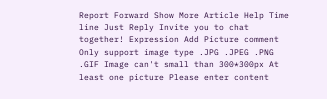Report Forward Show More Article Help Time line Just Reply Invite you to chat together! Expression Add Picture comment Only support image type .JPG .JPEG .PNG .GIF Image can't small than 300*300px At least one picture Please enter content